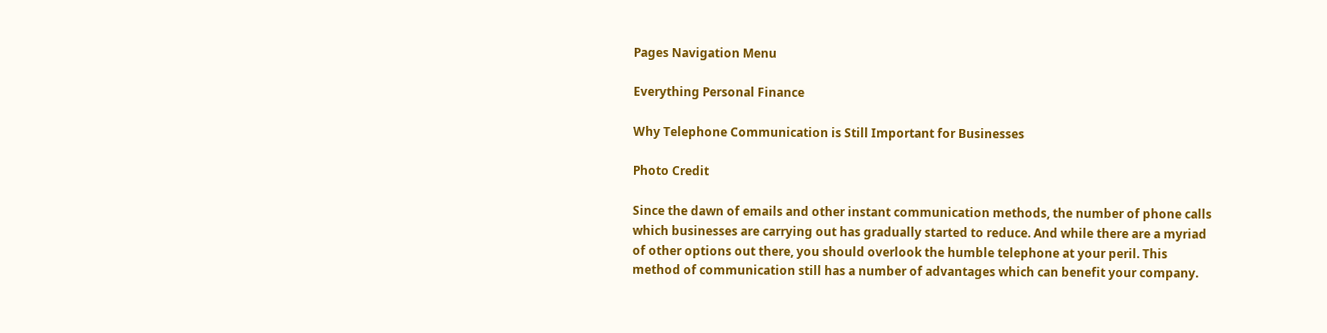Pages Navigation Menu

Everything Personal Finance

Why Telephone Communication is Still Important for Businesses

Photo Credit

Since the dawn of emails and other instant communication methods, the number of phone calls which businesses are carrying out has gradually started to reduce. And while there are a myriad of other options out there, you should overlook the humble telephone at your peril. This method of communication still has a number of advantages which can benefit your company.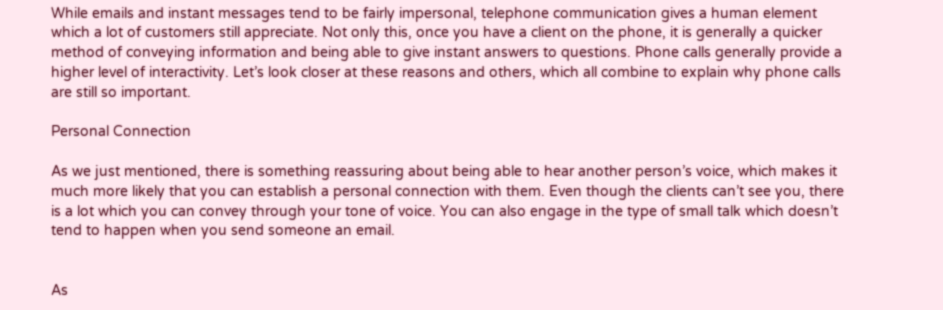While emails and instant messages tend to be fairly impersonal, telephone communication gives a human element which a lot of customers still appreciate. Not only this, once you have a client on the phone, it is generally a quicker method of conveying information and being able to give instant answers to questions. Phone calls generally provide a higher level of interactivity. Let’s look closer at these reasons and others, which all combine to explain why phone calls are still so important.

Personal Connection

As we just mentioned, there is something reassuring about being able to hear another person’s voice, which makes it much more likely that you can establish a personal connection with them. Even though the clients can’t see you, there is a lot which you can convey through your tone of voice. You can also engage in the type of small talk which doesn’t tend to happen when you send someone an email.


As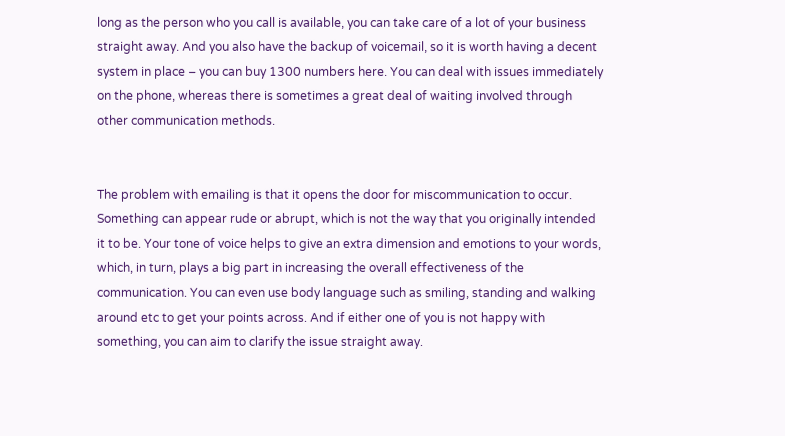long as the person who you call is available, you can take care of a lot of your business straight away. And you also have the backup of voicemail, so it is worth having a decent system in place – you can buy 1300 numbers here. You can deal with issues immediately on the phone, whereas there is sometimes a great deal of waiting involved through other communication methods.


The problem with emailing is that it opens the door for miscommunication to occur. Something can appear rude or abrupt, which is not the way that you originally intended it to be. Your tone of voice helps to give an extra dimension and emotions to your words, which, in turn, plays a big part in increasing the overall effectiveness of the communication. You can even use body language such as smiling, standing and walking around etc to get your points across. And if either one of you is not happy with something, you can aim to clarify the issue straight away.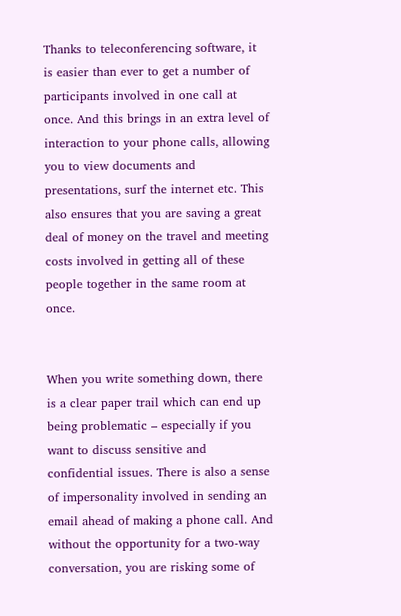Thanks to teleconferencing software, it is easier than ever to get a number of participants involved in one call at once. And this brings in an extra level of interaction to your phone calls, allowing you to view documents and presentations, surf the internet etc. This also ensures that you are saving a great deal of money on the travel and meeting costs involved in getting all of these people together in the same room at once.


When you write something down, there is a clear paper trail which can end up being problematic – especially if you want to discuss sensitive and confidential issues. There is also a sense of impersonality involved in sending an email ahead of making a phone call. And without the opportunity for a two-way conversation, you are risking some of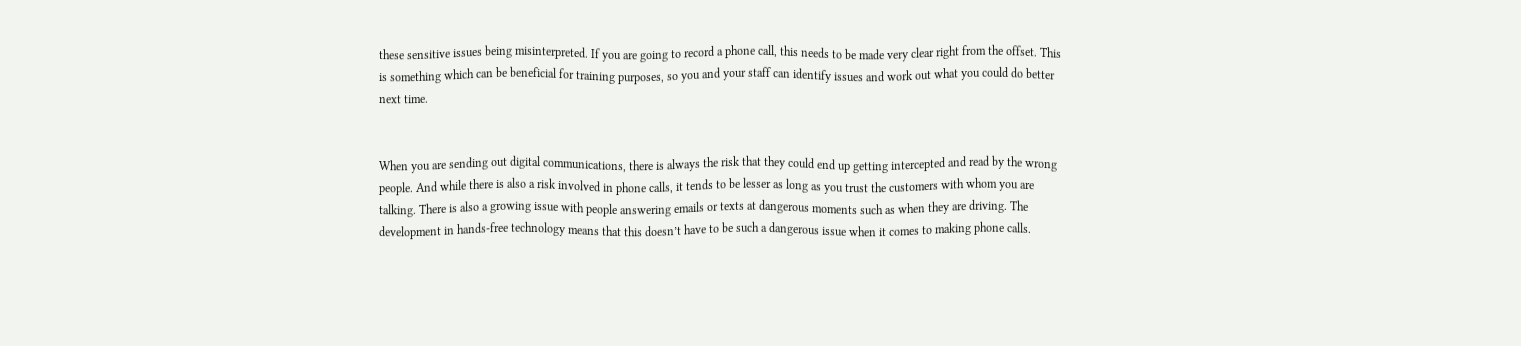these sensitive issues being misinterpreted. If you are going to record a phone call, this needs to be made very clear right from the offset. This is something which can be beneficial for training purposes, so you and your staff can identify issues and work out what you could do better next time.


When you are sending out digital communications, there is always the risk that they could end up getting intercepted and read by the wrong people. And while there is also a risk involved in phone calls, it tends to be lesser as long as you trust the customers with whom you are talking. There is also a growing issue with people answering emails or texts at dangerous moments such as when they are driving. The development in hands-free technology means that this doesn’t have to be such a dangerous issue when it comes to making phone calls.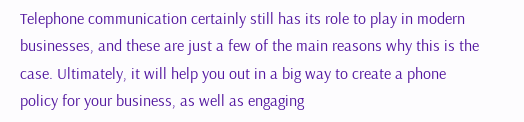Telephone communication certainly still has its role to play in modern businesses, and these are just a few of the main reasons why this is the case. Ultimately, it will help you out in a big way to create a phone policy for your business, as well as engaging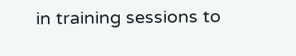in training sessions to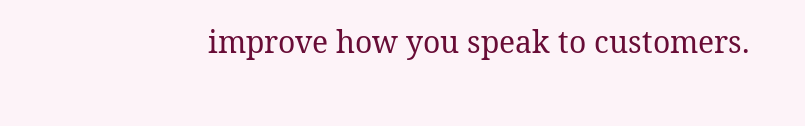improve how you speak to customers.